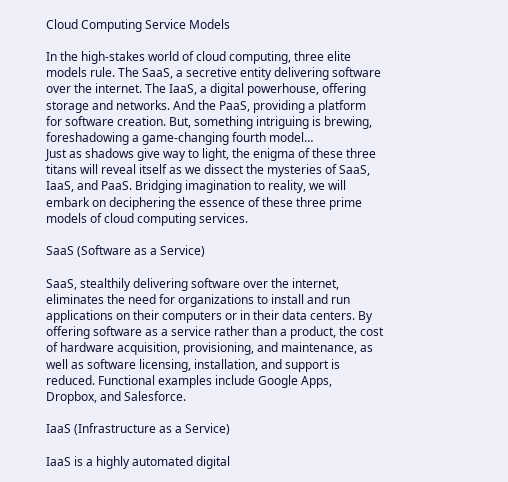Cloud Computing Service Models

In the high-stakes world of cloud computing, three elite models rule. The SaaS, a secretive entity delivering software over the internet. The IaaS, a digital powerhouse, offering storage and networks. And the PaaS, providing a platform for software creation. But, something intriguing is brewing, foreshadowing a game-changing fourth model…
Just as shadows give way to light, the enigma of these three titans will reveal itself as we dissect the mysteries of SaaS, IaaS, and PaaS. Bridging imagination to reality, we will embark on deciphering the essence of these three prime models of cloud computing services.

SaaS (Software as a Service)

SaaS, stealthily delivering software over the internet, eliminates the need for organizations to install and run applications on their computers or in their data centers. By offering software as a service rather than a product, the cost of hardware acquisition, provisioning, and maintenance, as well as software licensing, installation, and support is reduced. Functional examples include Google Apps, Dropbox, and Salesforce.

IaaS (Infrastructure as a Service)

IaaS is a highly automated digital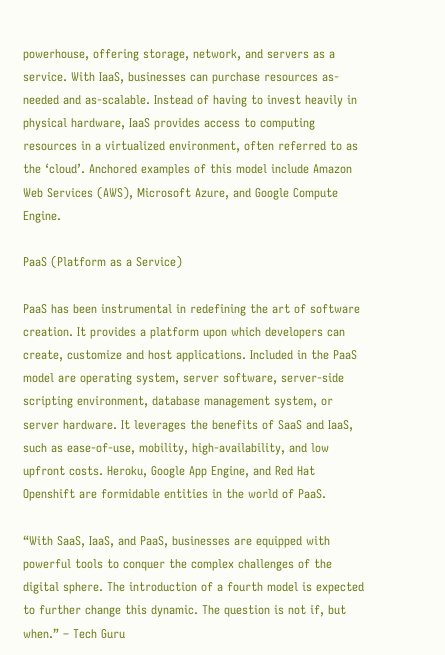powerhouse, offering storage, network, and servers as a service. With IaaS, businesses can purchase resources as-needed and as-scalable. Instead of having to invest heavily in physical hardware, IaaS provides access to computing resources in a virtualized environment, often referred to as the ‘cloud’. Anchored examples of this model include Amazon Web Services (AWS), Microsoft Azure, and Google Compute Engine.

PaaS (Platform as a Service)

PaaS has been instrumental in redefining the art of software creation. It provides a platform upon which developers can create, customize and host applications. Included in the PaaS model are operating system, server software, server-side scripting environment, database management system, or server hardware. It leverages the benefits of SaaS and IaaS, such as ease-of-use, mobility, high-availability, and low upfront costs. Heroku, Google App Engine, and Red Hat Openshift are formidable entities in the world of PaaS.

“With SaaS, IaaS, and PaaS, businesses are equipped with powerful tools to conquer the complex challenges of the digital sphere. The introduction of a fourth model is expected to further change this dynamic. The question is not if, but when.” – Tech Guru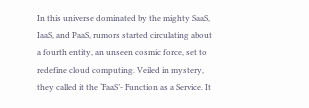In this universe dominated by the mighty SaaS, IaaS, and PaaS, rumors started circulating about a fourth entity, an unseen cosmic force, set to redefine cloud computing. Veiled in mystery, they called it the ‘FaaS’- Function as a Service. It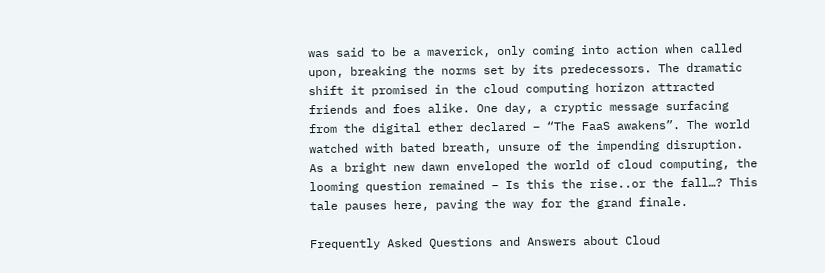was said to be a maverick, only coming into action when called upon, breaking the norms set by its predecessors. The dramatic shift it promised in the cloud computing horizon attracted friends and foes alike. One day, a cryptic message surfacing from the digital ether declared – “The FaaS awakens”. The world watched with bated breath, unsure of the impending disruption. As a bright new dawn enveloped the world of cloud computing, the looming question remained – Is this the rise..or the fall…? This tale pauses here, paving the way for the grand finale.

Frequently Asked Questions and Answers about Cloud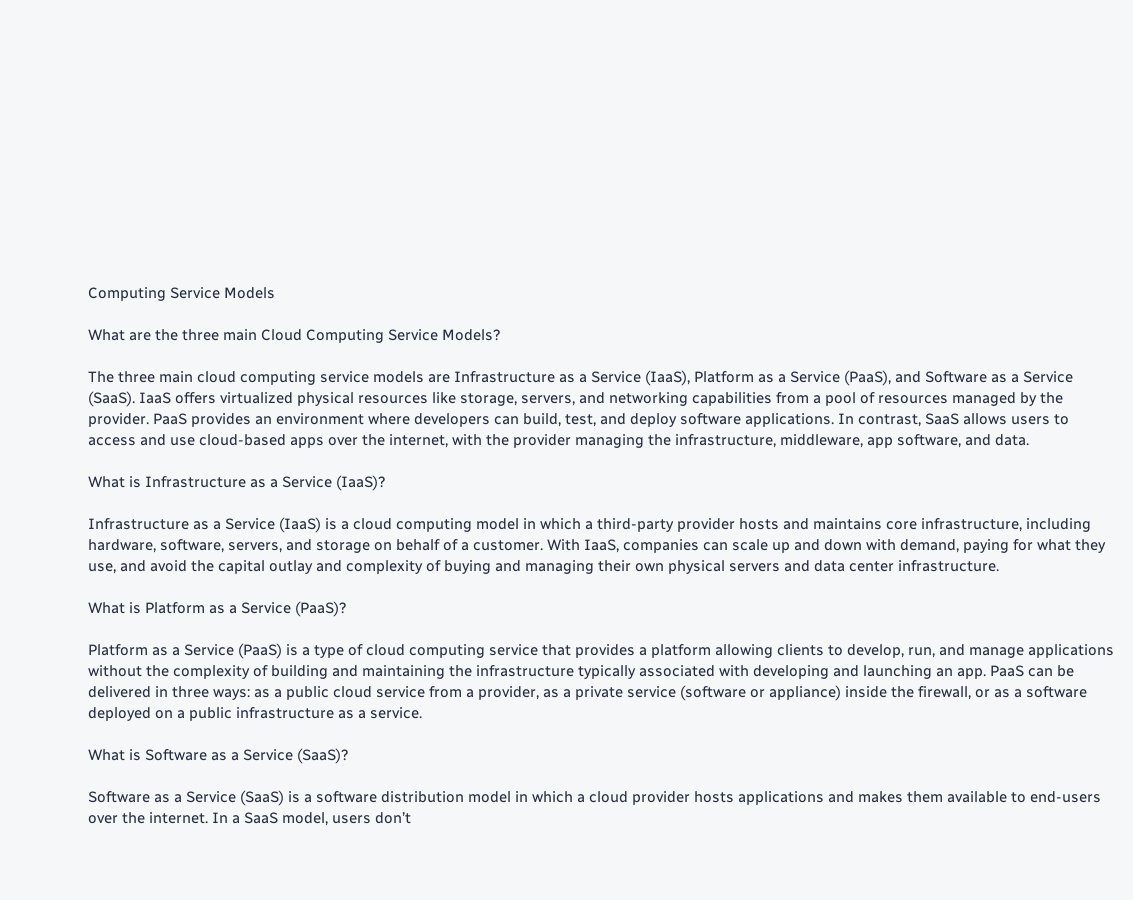Computing Service Models

What are the three main Cloud Computing Service Models?

The three main cloud computing service models are Infrastructure as a Service (IaaS), Platform as a Service (PaaS), and Software as a Service (SaaS). IaaS offers virtualized physical resources like storage, servers, and networking capabilities from a pool of resources managed by the provider. PaaS provides an environment where developers can build, test, and deploy software applications. In contrast, SaaS allows users to access and use cloud-based apps over the internet, with the provider managing the infrastructure, middleware, app software, and data.

What is Infrastructure as a Service (IaaS)?

Infrastructure as a Service (IaaS) is a cloud computing model in which a third-party provider hosts and maintains core infrastructure, including hardware, software, servers, and storage on behalf of a customer. With IaaS, companies can scale up and down with demand, paying for what they use, and avoid the capital outlay and complexity of buying and managing their own physical servers and data center infrastructure.

What is Platform as a Service (PaaS)?

Platform as a Service (PaaS) is a type of cloud computing service that provides a platform allowing clients to develop, run, and manage applications without the complexity of building and maintaining the infrastructure typically associated with developing and launching an app. PaaS can be delivered in three ways: as a public cloud service from a provider, as a private service (software or appliance) inside the firewall, or as a software deployed on a public infrastructure as a service.

What is Software as a Service (SaaS)?

Software as a Service (SaaS) is a software distribution model in which a cloud provider hosts applications and makes them available to end-users over the internet. In a SaaS model, users don’t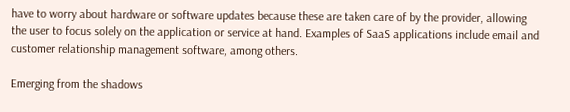have to worry about hardware or software updates because these are taken care of by the provider, allowing the user to focus solely on the application or service at hand. Examples of SaaS applications include email and customer relationship management software, among others.

Emerging from the shadows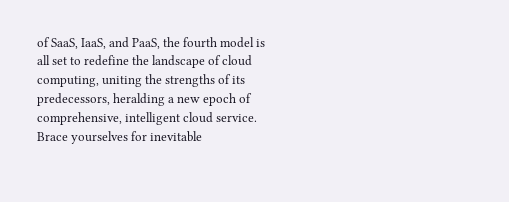of SaaS, IaaS, and PaaS, the fourth model is all set to redefine the landscape of cloud computing, uniting the strengths of its predecessors, heralding a new epoch of comprehensive, intelligent cloud service. Brace yourselves for inevitable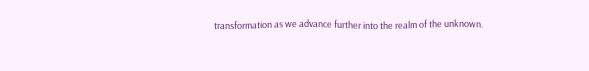transformation as we advance further into the realm of the unknown.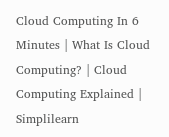Cloud Computing In 6 Minutes | What Is Cloud Computing? | Cloud Computing Explained | Simplilearn